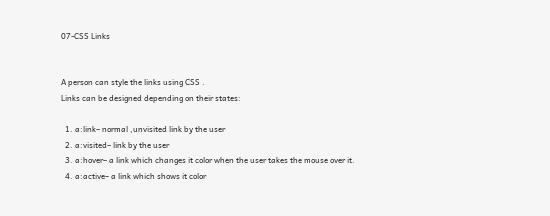07-CSS Links


A person can style the links using CSS .
Links can be designed depending on their states:

  1. a:link– normal ,unvisited link by the user
  2. a:visited– link by the user
  3. a:hover– a link which changes it color when the user takes the mouse over it.
  4. a:active– a link which shows it color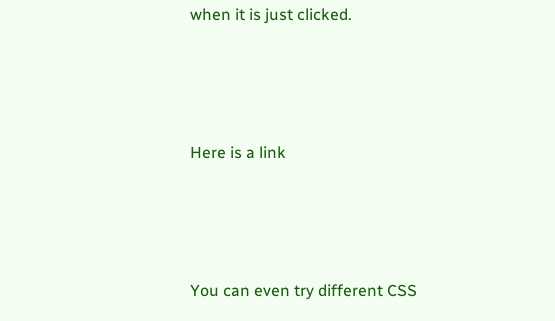when it is just clicked.




Here is a link




You can even try different CSS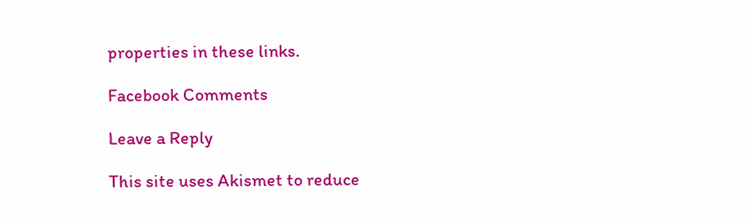properties in these links.

Facebook Comments

Leave a Reply

This site uses Akismet to reduce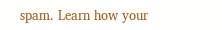spam. Learn how your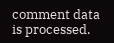comment data is processed.